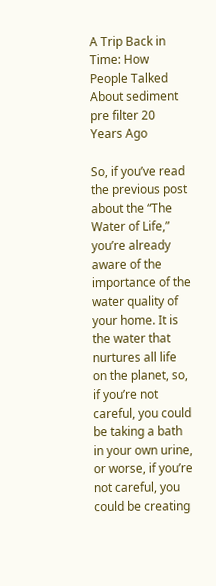A Trip Back in Time: How People Talked About sediment pre filter 20 Years Ago

So, if you’ve read the previous post about the “The Water of Life,” you’re already aware of the importance of the water quality of your home. It is the water that nurtures all life on the planet, so, if you’re not careful, you could be taking a bath in your own urine, or worse, if you’re not careful, you could be creating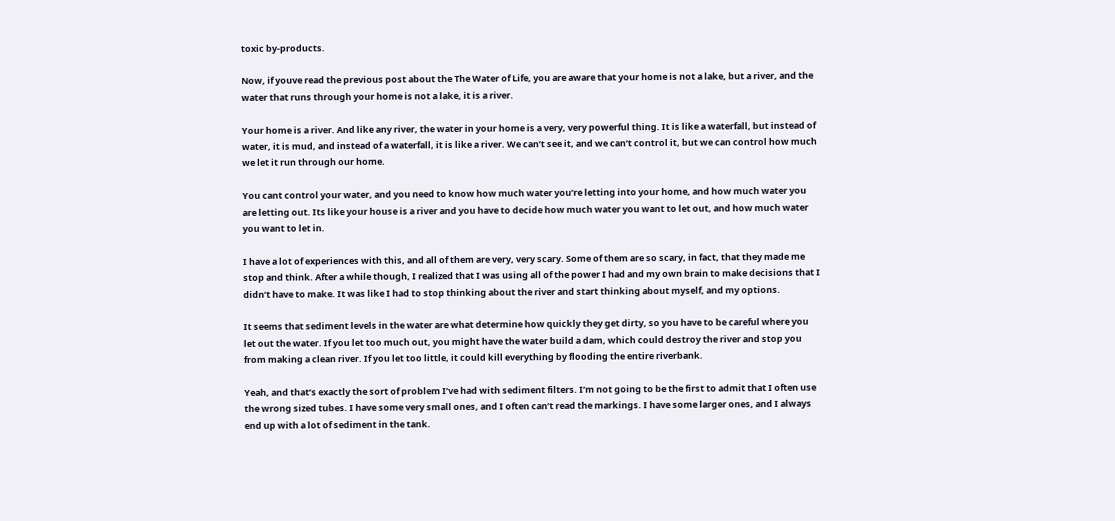toxic by-products.

Now, if youve read the previous post about the The Water of Life, you are aware that your home is not a lake, but a river, and the water that runs through your home is not a lake, it is a river.

Your home is a river. And like any river, the water in your home is a very, very powerful thing. It is like a waterfall, but instead of water, it is mud, and instead of a waterfall, it is like a river. We can’t see it, and we can’t control it, but we can control how much we let it run through our home.

You cant control your water, and you need to know how much water you’re letting into your home, and how much water you are letting out. Its like your house is a river and you have to decide how much water you want to let out, and how much water you want to let in.

I have a lot of experiences with this, and all of them are very, very scary. Some of them are so scary, in fact, that they made me stop and think. After a while though, I realized that I was using all of the power I had and my own brain to make decisions that I didn’t have to make. It was like I had to stop thinking about the river and start thinking about myself, and my options.

It seems that sediment levels in the water are what determine how quickly they get dirty, so you have to be careful where you let out the water. If you let too much out, you might have the water build a dam, which could destroy the river and stop you from making a clean river. If you let too little, it could kill everything by flooding the entire riverbank.

Yeah, and that’s exactly the sort of problem I’ve had with sediment filters. I’m not going to be the first to admit that I often use the wrong sized tubes. I have some very small ones, and I often can’t read the markings. I have some larger ones, and I always end up with a lot of sediment in the tank.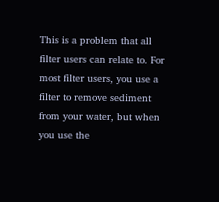This is a problem that all filter users can relate to. For most filter users, you use a filter to remove sediment from your water, but when you use the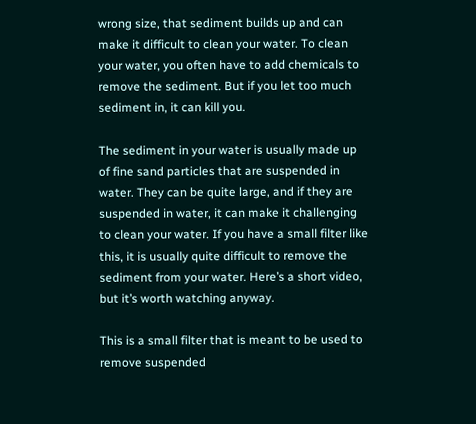wrong size, that sediment builds up and can make it difficult to clean your water. To clean your water, you often have to add chemicals to remove the sediment. But if you let too much sediment in, it can kill you.

The sediment in your water is usually made up of fine sand particles that are suspended in water. They can be quite large, and if they are suspended in water, it can make it challenging to clean your water. If you have a small filter like this, it is usually quite difficult to remove the sediment from your water. Here’s a short video, but it’s worth watching anyway.

This is a small filter that is meant to be used to remove suspended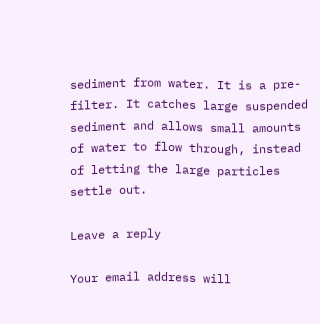sediment from water. It is a pre-filter. It catches large suspended sediment and allows small amounts of water to flow through, instead of letting the large particles settle out.

Leave a reply

Your email address will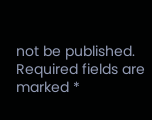not be published. Required fields are marked *